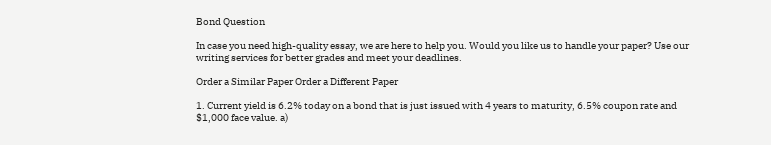Bond Question

In case you need high-quality essay, we are here to help you. Would you like us to handle your paper? Use our writing services for better grades and meet your deadlines.

Order a Similar Paper Order a Different Paper

1. Current yield is 6.2% today on a bond that is just issued with 4 years to maturity, 6.5% coupon rate and $1,000 face value. a)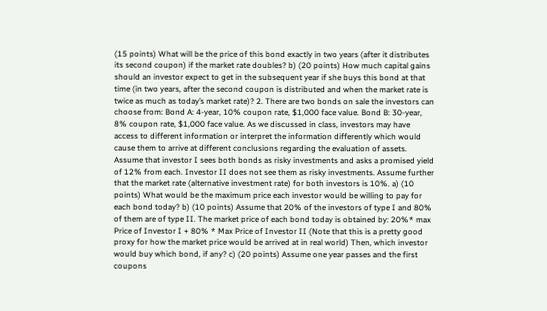(15 points) What will be the price of this bond exactly in two years (after it distributes its second coupon) if the market rate doubles? b) (20 points) How much capital gains should an investor expect to get in the subsequent year if she buys this bond at that time (in two years, after the second coupon is distributed and when the market rate is twice as much as today’s market rate)? 2. There are two bonds on sale the investors can choose from: Bond A: 4-year, 10% coupon rate, $1,000 face value. Bond B: 30-year, 8% coupon rate, $1,000 face value. As we discussed in class, investors may have access to different information or interpret the information differently which would cause them to arrive at different conclusions regarding the evaluation of assets. Assume that investor I sees both bonds as risky investments and asks a promised yield of 12% from each. Investor II does not see them as risky investments. Assume further that the market rate (alternative investment rate) for both investors is 10%. a) (10 points) What would be the maximum price each investor would be willing to pay for each bond today? b) (10 points) Assume that 20% of the investors of type I and 80% of them are of type II. The market price of each bond today is obtained by: 20%* max Price of Investor I + 80% * Max Price of Investor II (Note that this is a pretty good proxy for how the market price would be arrived at in real world) Then, which investor would buy which bond, if any? c) (20 points) Assume one year passes and the first coupons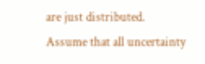are just distributed. Assume that all uncertainty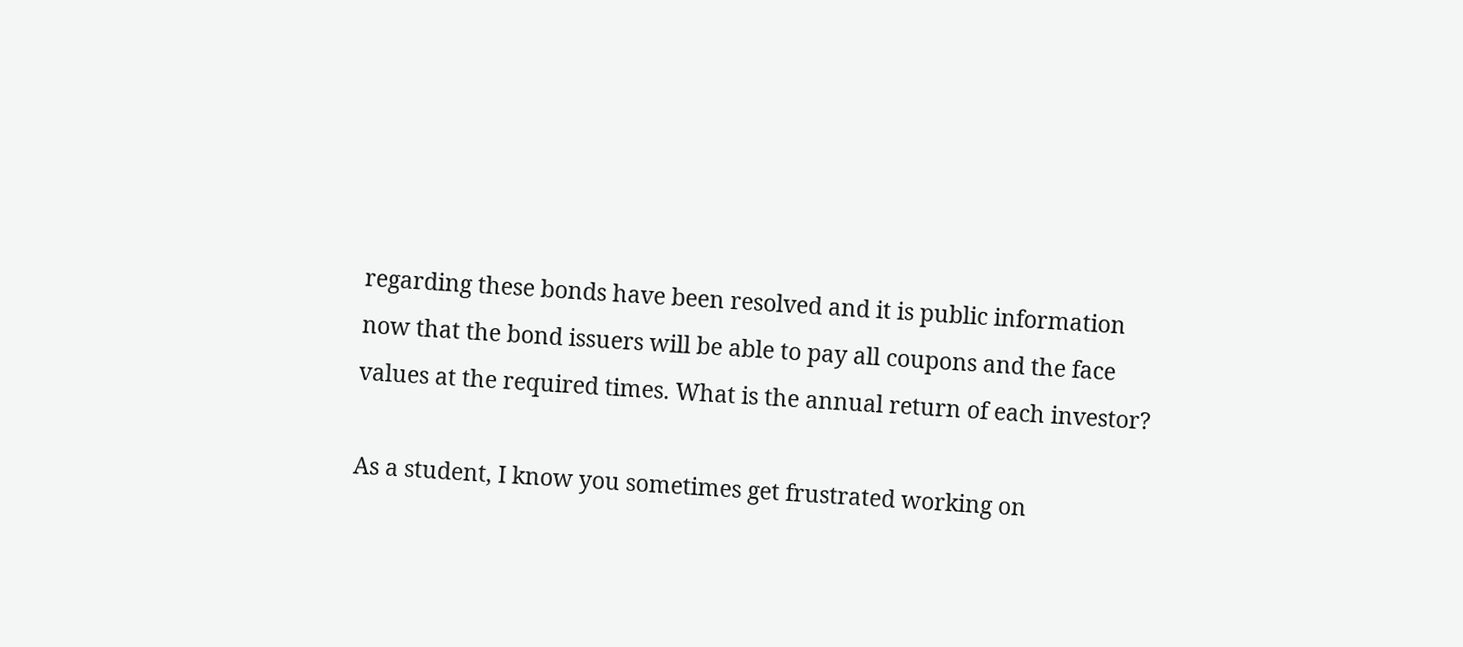regarding these bonds have been resolved and it is public information now that the bond issuers will be able to pay all coupons and the face values at the required times. What is the annual return of each investor?

As a student, I know you sometimes get frustrated working on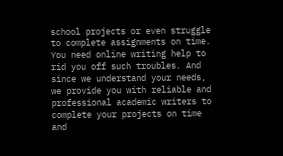school projects or even struggle to complete assignments on time. You need online writing help to rid you off such troubles. And since we understand your needs, we provide you with reliable and professional academic writers to complete your projects on time and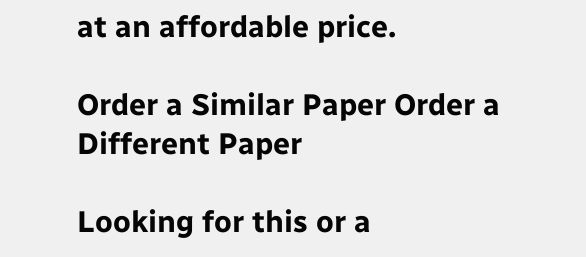at an affordable price.

Order a Similar Paper Order a Different Paper

Looking for this or a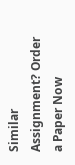Similar Assignment? Order a Paper Now